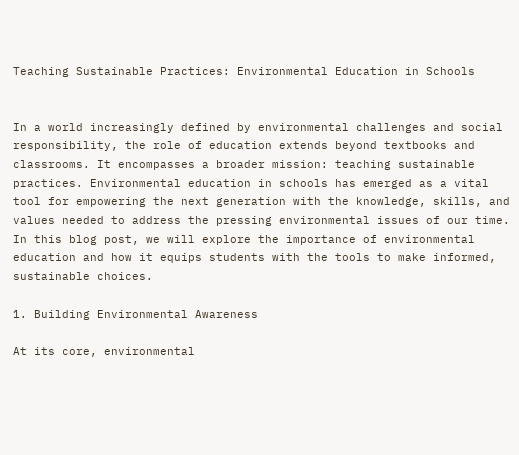Teaching Sustainable Practices: Environmental Education in Schools


In a world increasingly defined by environmental challenges and social responsibility, the role of education extends beyond textbooks and classrooms. It encompasses a broader mission: teaching sustainable practices. Environmental education in schools has emerged as a vital tool for empowering the next generation with the knowledge, skills, and values needed to address the pressing environmental issues of our time. In this blog post, we will explore the importance of environmental education and how it equips students with the tools to make informed, sustainable choices.

1. Building Environmental Awareness

At its core, environmental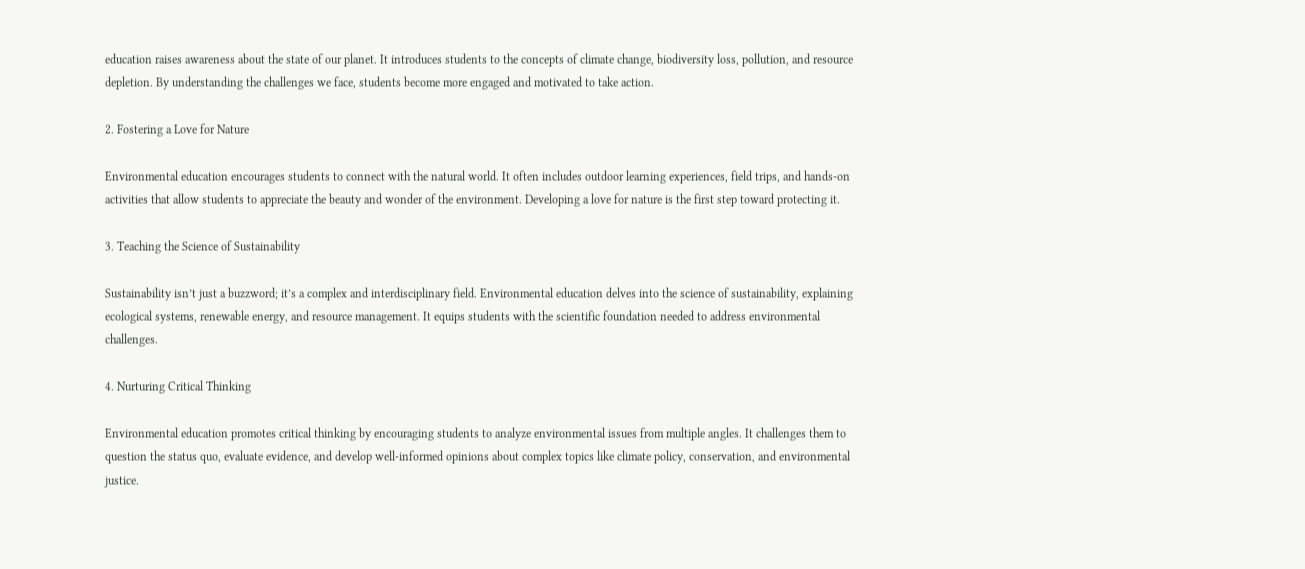education raises awareness about the state of our planet. It introduces students to the concepts of climate change, biodiversity loss, pollution, and resource depletion. By understanding the challenges we face, students become more engaged and motivated to take action.

2. Fostering a Love for Nature

Environmental education encourages students to connect with the natural world. It often includes outdoor learning experiences, field trips, and hands-on activities that allow students to appreciate the beauty and wonder of the environment. Developing a love for nature is the first step toward protecting it.

3. Teaching the Science of Sustainability

Sustainability isn’t just a buzzword; it’s a complex and interdisciplinary field. Environmental education delves into the science of sustainability, explaining ecological systems, renewable energy, and resource management. It equips students with the scientific foundation needed to address environmental challenges.

4. Nurturing Critical Thinking

Environmental education promotes critical thinking by encouraging students to analyze environmental issues from multiple angles. It challenges them to question the status quo, evaluate evidence, and develop well-informed opinions about complex topics like climate policy, conservation, and environmental justice.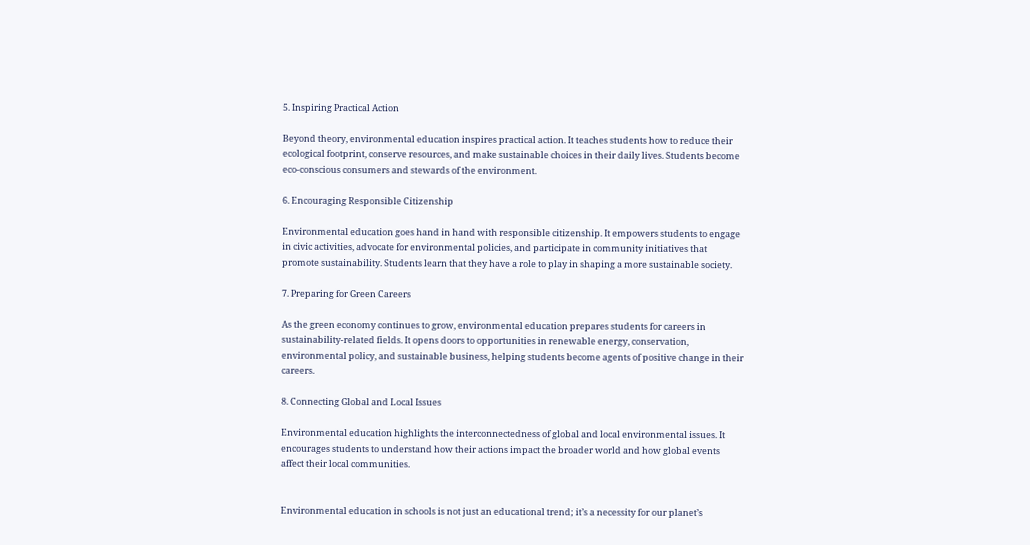5. Inspiring Practical Action

Beyond theory, environmental education inspires practical action. It teaches students how to reduce their ecological footprint, conserve resources, and make sustainable choices in their daily lives. Students become eco-conscious consumers and stewards of the environment.

6. Encouraging Responsible Citizenship

Environmental education goes hand in hand with responsible citizenship. It empowers students to engage in civic activities, advocate for environmental policies, and participate in community initiatives that promote sustainability. Students learn that they have a role to play in shaping a more sustainable society.

7. Preparing for Green Careers

As the green economy continues to grow, environmental education prepares students for careers in sustainability-related fields. It opens doors to opportunities in renewable energy, conservation, environmental policy, and sustainable business, helping students become agents of positive change in their careers.

8. Connecting Global and Local Issues

Environmental education highlights the interconnectedness of global and local environmental issues. It encourages students to understand how their actions impact the broader world and how global events affect their local communities.


Environmental education in schools is not just an educational trend; it’s a necessity for our planet’s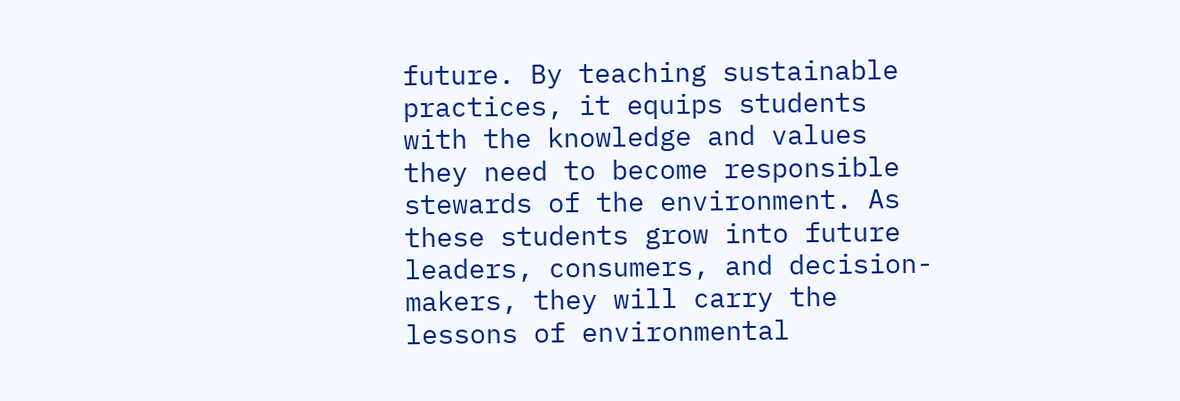future. By teaching sustainable practices, it equips students with the knowledge and values they need to become responsible stewards of the environment. As these students grow into future leaders, consumers, and decision-makers, they will carry the lessons of environmental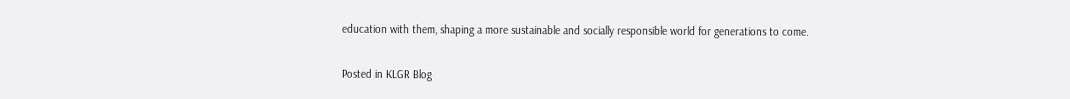education with them, shaping a more sustainable and socially responsible world for generations to come.

Posted in KLGR Blog